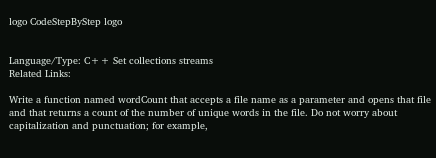logo CodeStepByStep logo


Language/Type: C++ Set collections streams
Related Links:

Write a function named wordCount that accepts a file name as a parameter and opens that file and that returns a count of the number of unique words in the file. Do not worry about capitalization and punctuation; for example,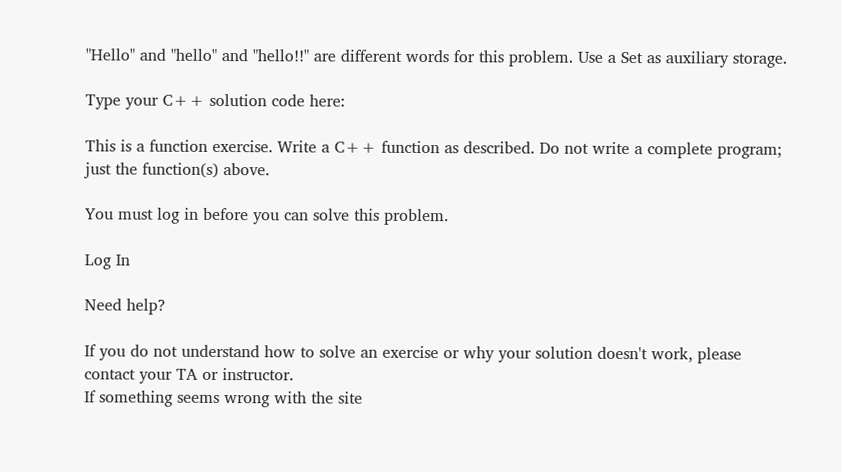"Hello" and "hello" and "hello!!" are different words for this problem. Use a Set as auxiliary storage.

Type your C++ solution code here:

This is a function exercise. Write a C++ function as described. Do not write a complete program; just the function(s) above.

You must log in before you can solve this problem.

Log In

Need help?

If you do not understand how to solve an exercise or why your solution doesn't work, please contact your TA or instructor.
If something seems wrong with the site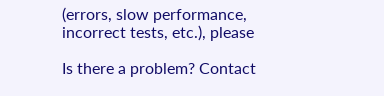(errors, slow performance, incorrect tests, etc.), please

Is there a problem? Contact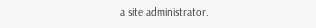a site administrator.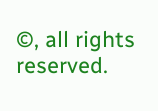©, all rights reserved.